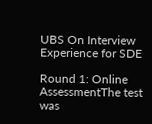UBS On Interview Experience for SDE

Round 1: Online AssessmentThe test was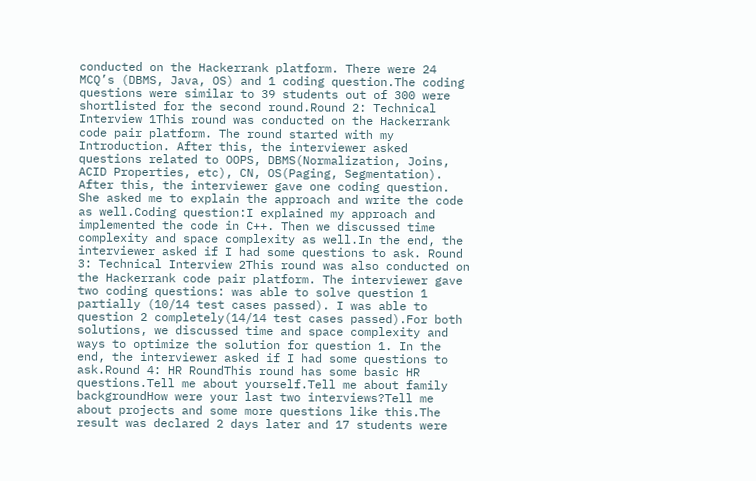conducted on the Hackerrank platform. There were 24 MCQ’s (DBMS, Java, OS) and 1 coding question.The coding questions were similar to 39 students out of 300 were shortlisted for the second round.Round 2: Technical Interview 1This round was conducted on the Hackerrank code pair platform. The round started with my Introduction. After this, the interviewer asked questions related to OOPS, DBMS(Normalization, Joins, ACID Properties, etc), CN, OS(Paging, Segmentation). After this, the interviewer gave one coding question. She asked me to explain the approach and write the code as well.Coding question:I explained my approach and implemented the code in C++. Then we discussed time complexity and space complexity as well.In the end, the interviewer asked if I had some questions to ask. Round 3: Technical Interview 2This round was also conducted on the Hackerrank code pair platform. The interviewer gave two coding questions: was able to solve question 1 partially (10/14 test cases passed). I was able to question 2 completely(14/14 test cases passed).For both solutions, we discussed time and space complexity and ways to optimize the solution for question 1. In the end, the interviewer asked if I had some questions to ask.Round 4: HR RoundThis round has some basic HR questions.Tell me about yourself.Tell me about family backgroundHow were your last two interviews?Tell me about projects and some more questions like this.The result was declared 2 days later and 17 students were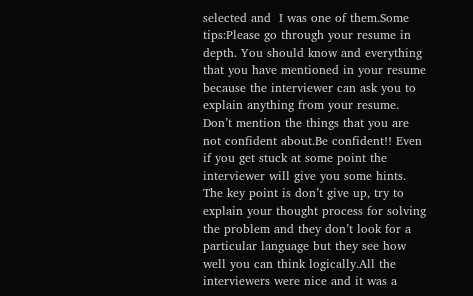selected and  I was one of them.Some tips:Please go through your resume in depth. You should know and everything that you have mentioned in your resume because the interviewer can ask you to explain anything from your resume. Don’t mention the things that you are not confident about.Be confident!! Even if you get stuck at some point the interviewer will give you some hints. The key point is don’t give up, try to explain your thought process for solving the problem and they don’t look for a particular language but they see how well you can think logically.All the interviewers were nice and it was a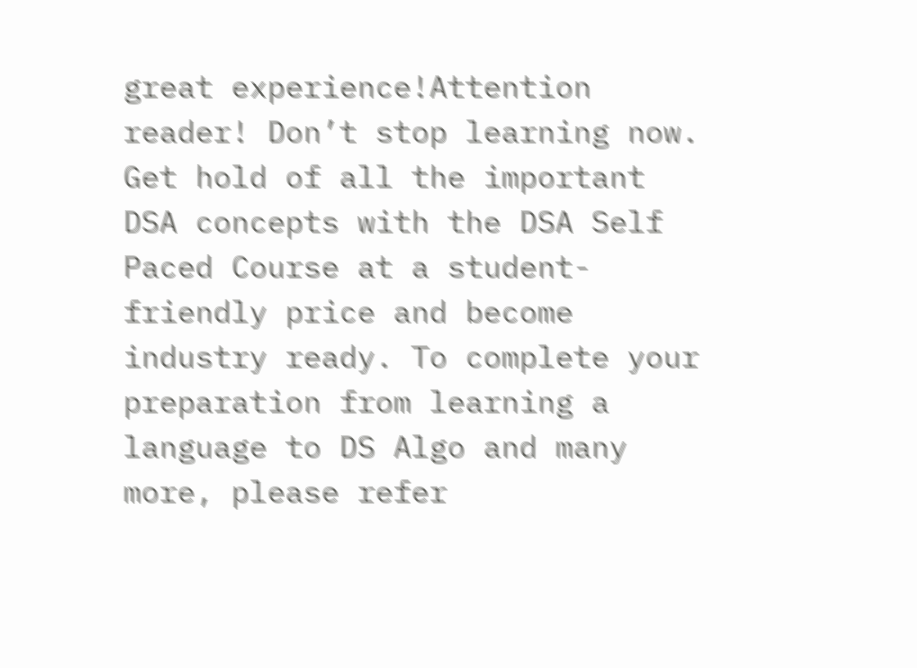great experience!Attention reader! Don’t stop learning now. Get hold of all the important DSA concepts with the DSA Self Paced Course at a student-friendly price and become industry ready. To complete your preparation from learning a language to DS Algo and many more, please refer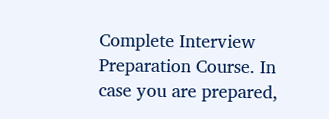Complete Interview Preparation Course. In case you are prepared,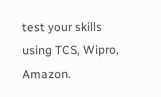test your skills using TCS, Wipro, Amazon.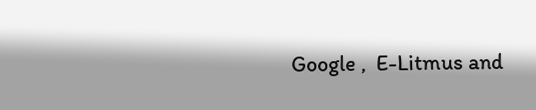Google ,  E-Litmus and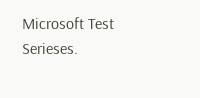Microsoft Test Serieses.